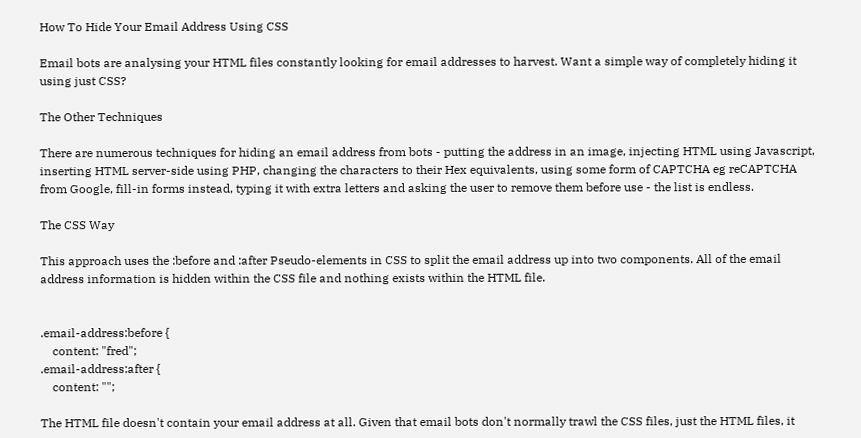How To Hide Your Email Address Using CSS

Email bots are analysing your HTML files constantly looking for email addresses to harvest. Want a simple way of completely hiding it using just CSS?

The Other Techniques

There are numerous techniques for hiding an email address from bots - putting the address in an image, injecting HTML using Javascript, inserting HTML server-side using PHP, changing the characters to their Hex equivalents, using some form of CAPTCHA eg reCAPTCHA from Google, fill-in forms instead, typing it with extra letters and asking the user to remove them before use - the list is endless.

The CSS Way

This approach uses the :before and :after Pseudo-elements in CSS to split the email address up into two components. All of the email address information is hidden within the CSS file and nothing exists within the HTML file.


.email-address:before {
    content: "fred";
.email-address:after {
    content: "";

The HTML file doesn't contain your email address at all. Given that email bots don't normally trawl the CSS files, just the HTML files, it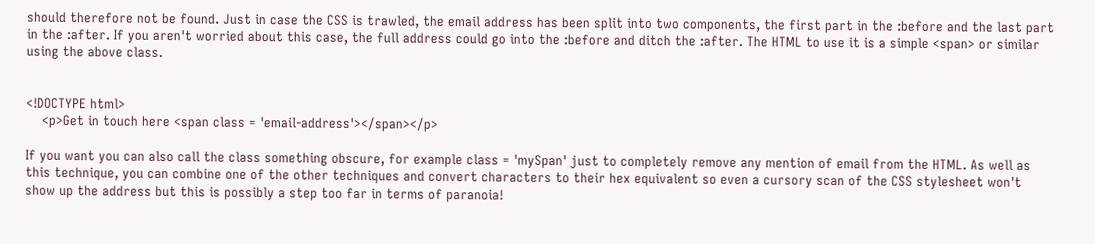should therefore not be found. Just in case the CSS is trawled, the email address has been split into two components, the first part in the :before and the last part in the :after. If you aren't worried about this case, the full address could go into the :before and ditch the :after. The HTML to use it is a simple <span> or similar using the above class.


<!DOCTYPE html>
    <p>Get in touch here <span class = 'email-address'></span></p>

If you want you can also call the class something obscure, for example class = 'mySpan' just to completely remove any mention of email from the HTML. As well as this technique, you can combine one of the other techniques and convert characters to their hex equivalent so even a cursory scan of the CSS stylesheet won't show up the address but this is possibly a step too far in terms of paranoia!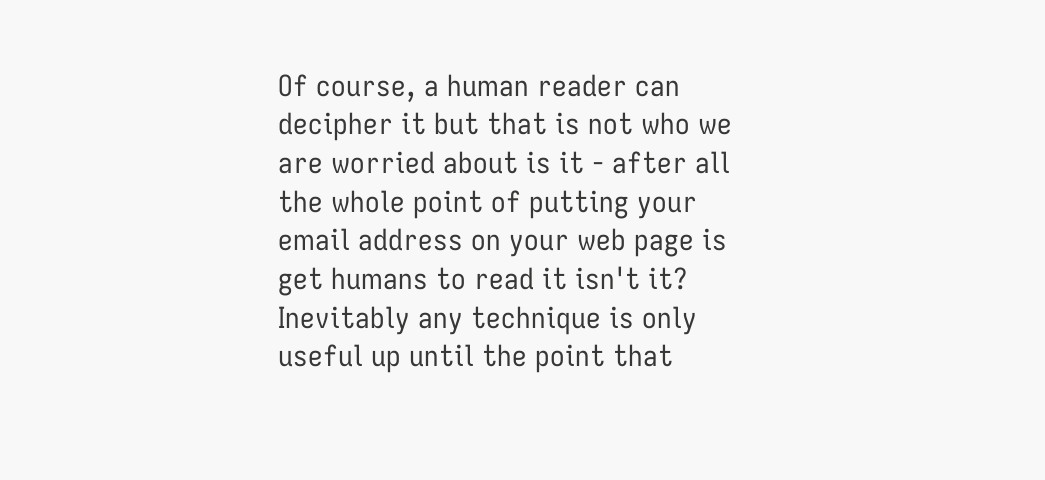Of course, a human reader can decipher it but that is not who we are worried about is it - after all the whole point of putting your email address on your web page is get humans to read it isn't it? Inevitably any technique is only useful up until the point that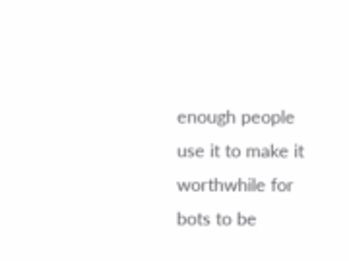enough people use it to make it worthwhile for bots to be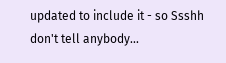updated to include it - so Ssshh don't tell anybody...